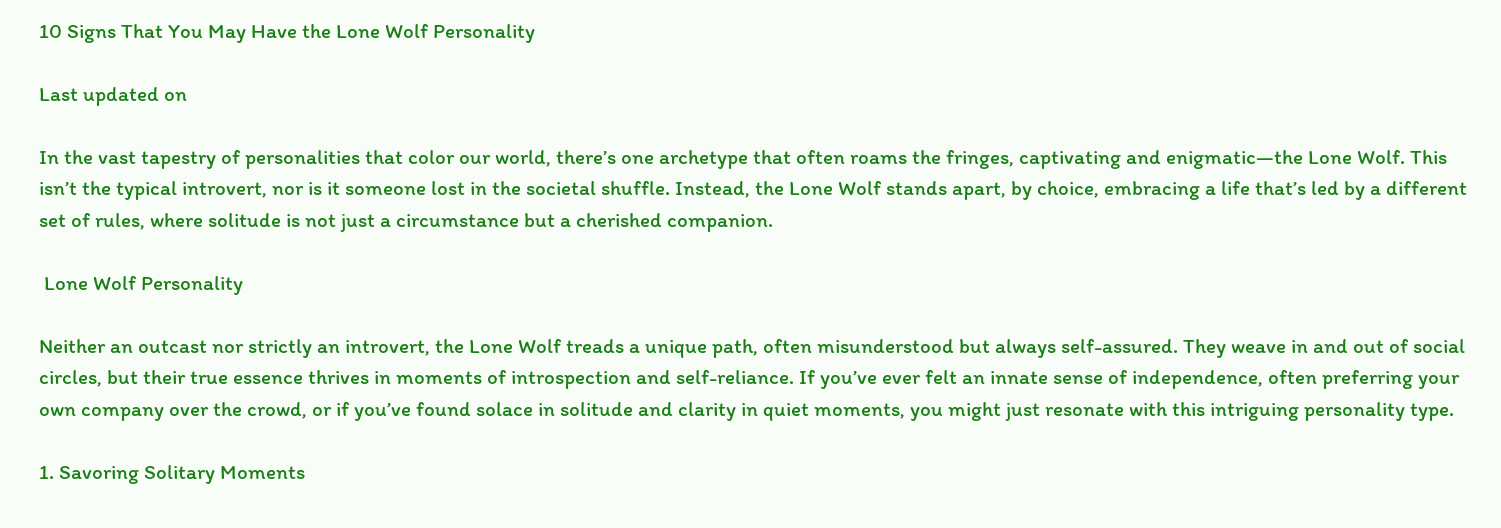10 Signs That You May Have the Lone Wolf Personality

Last updated on

In the vast tapestry of personalities that color our world, there’s one archetype that often roams the fringes, captivating and enigmatic—the Lone Wolf. This isn’t the typical introvert, nor is it someone lost in the societal shuffle. Instead, the Lone Wolf stands apart, by choice, embracing a life that’s led by a different set of rules, where solitude is not just a circumstance but a cherished companion.

 Lone Wolf Personality

Neither an outcast nor strictly an introvert, the Lone Wolf treads a unique path, often misunderstood but always self-assured. They weave in and out of social circles, but their true essence thrives in moments of introspection and self-reliance. If you’ve ever felt an innate sense of independence, often preferring your own company over the crowd, or if you’ve found solace in solitude and clarity in quiet moments, you might just resonate with this intriguing personality type.

1. Savoring Solitary Moments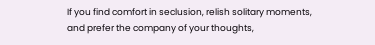If you find comfort in seclusion, relish solitary moments, and prefer the company of your thoughts,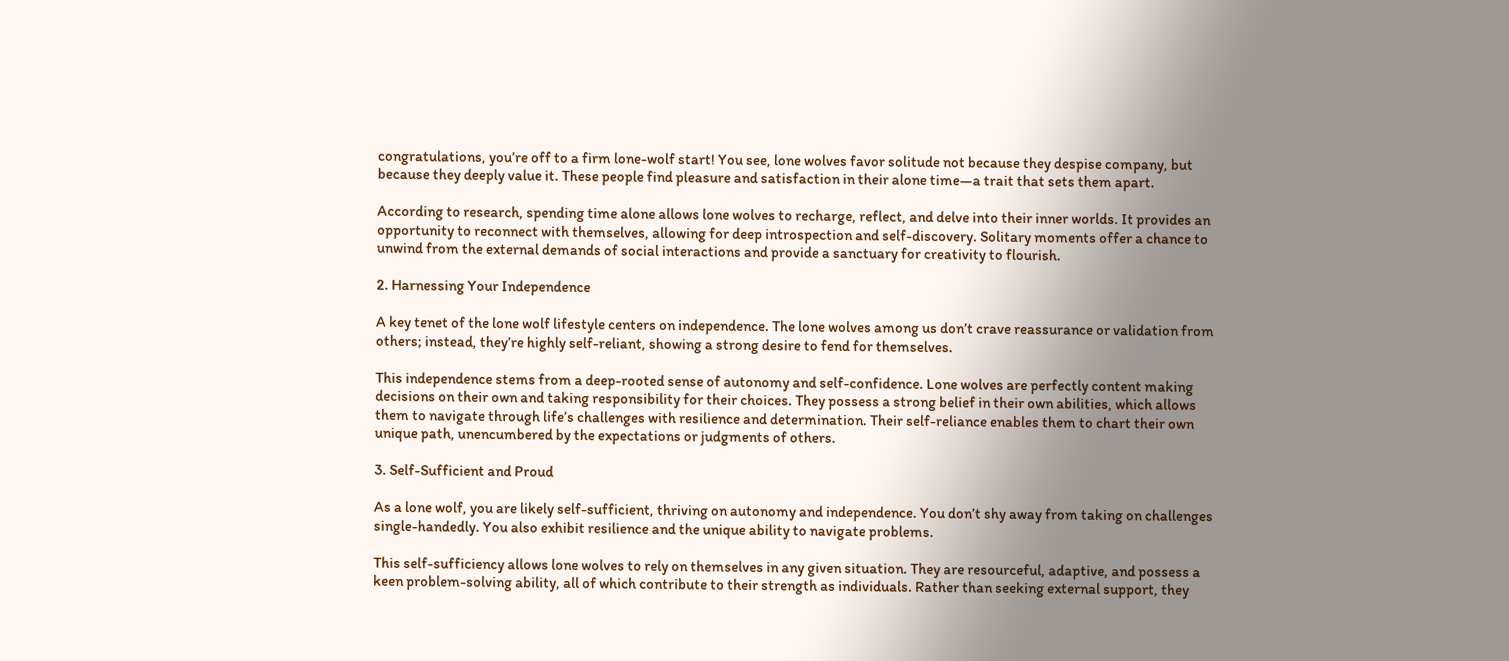congratulations, you’re off to a firm lone-wolf start! You see, lone wolves favor solitude not because they despise company, but because they deeply value it. These people find pleasure and satisfaction in their alone time—a trait that sets them apart.

According to research, spending time alone allows lone wolves to recharge, reflect, and delve into their inner worlds. It provides an opportunity to reconnect with themselves, allowing for deep introspection and self-discovery. Solitary moments offer a chance to unwind from the external demands of social interactions and provide a sanctuary for creativity to flourish.

2. Harnessing Your Independence

A key tenet of the lone wolf lifestyle centers on independence. The lone wolves among us don’t crave reassurance or validation from others; instead, they’re highly self-reliant, showing a strong desire to fend for themselves.

This independence stems from a deep-rooted sense of autonomy and self-confidence. Lone wolves are perfectly content making decisions on their own and taking responsibility for their choices. They possess a strong belief in their own abilities, which allows them to navigate through life’s challenges with resilience and determination. Their self-reliance enables them to chart their own unique path, unencumbered by the expectations or judgments of others.

3. Self-Sufficient and Proud

As a lone wolf, you are likely self-sufficient, thriving on autonomy and independence. You don’t shy away from taking on challenges single-handedly. You also exhibit resilience and the unique ability to navigate problems.

This self-sufficiency allows lone wolves to rely on themselves in any given situation. They are resourceful, adaptive, and possess a keen problem-solving ability, all of which contribute to their strength as individuals. Rather than seeking external support, they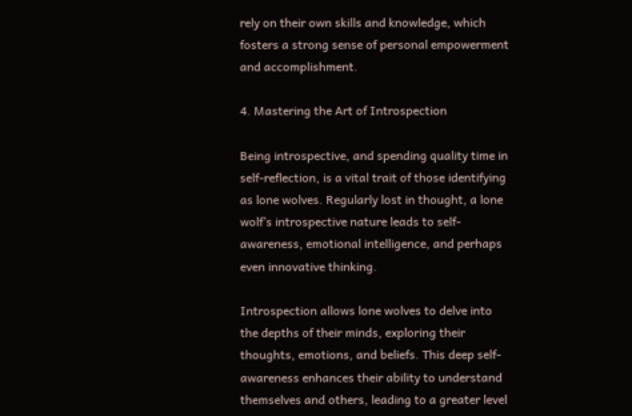rely on their own skills and knowledge, which fosters a strong sense of personal empowerment and accomplishment.

4. Mastering the Art of Introspection

Being introspective, and spending quality time in self-reflection, is a vital trait of those identifying as lone wolves. Regularly lost in thought, a lone wolf’s introspective nature leads to self-awareness, emotional intelligence, and perhaps even innovative thinking.

Introspection allows lone wolves to delve into the depths of their minds, exploring their thoughts, emotions, and beliefs. This deep self-awareness enhances their ability to understand themselves and others, leading to a greater level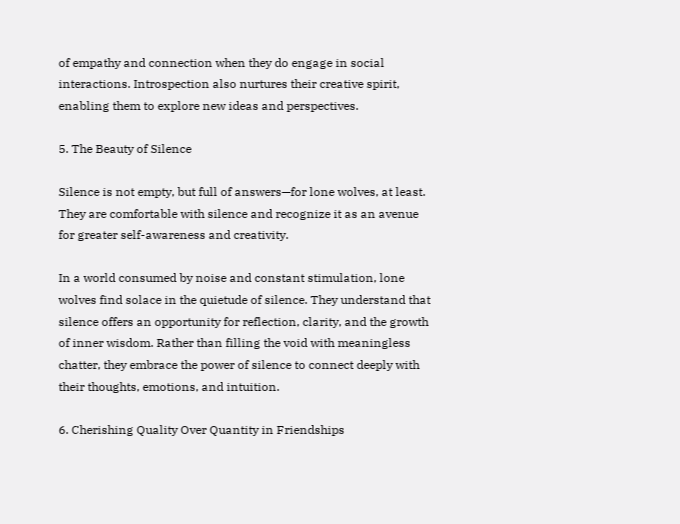of empathy and connection when they do engage in social interactions. Introspection also nurtures their creative spirit, enabling them to explore new ideas and perspectives.

5. The Beauty of Silence

Silence is not empty, but full of answers—for lone wolves, at least. They are comfortable with silence and recognize it as an avenue for greater self-awareness and creativity.

In a world consumed by noise and constant stimulation, lone wolves find solace in the quietude of silence. They understand that silence offers an opportunity for reflection, clarity, and the growth of inner wisdom. Rather than filling the void with meaningless chatter, they embrace the power of silence to connect deeply with their thoughts, emotions, and intuition.

6. Cherishing Quality Over Quantity in Friendships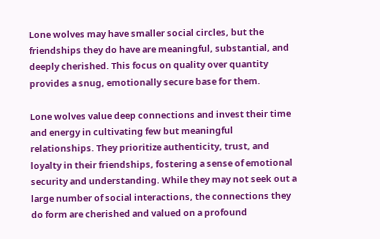Lone wolves may have smaller social circles, but the friendships they do have are meaningful, substantial, and deeply cherished. This focus on quality over quantity provides a snug, emotionally secure base for them.

Lone wolves value deep connections and invest their time and energy in cultivating few but meaningful relationships. They prioritize authenticity, trust, and loyalty in their friendships, fostering a sense of emotional security and understanding. While they may not seek out a large number of social interactions, the connections they do form are cherished and valued on a profound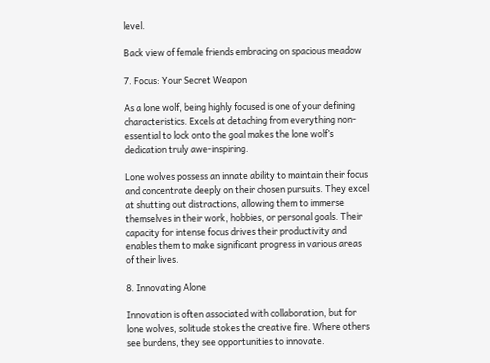level.

Back view of female friends embracing on spacious meadow

7. Focus: Your Secret Weapon

As a lone wolf, being highly focused is one of your defining characteristics. Excels at detaching from everything non-essential to lock onto the goal makes the lone wolf’s dedication truly awe-inspiring.

Lone wolves possess an innate ability to maintain their focus and concentrate deeply on their chosen pursuits. They excel at shutting out distractions, allowing them to immerse themselves in their work, hobbies, or personal goals. Their capacity for intense focus drives their productivity and enables them to make significant progress in various areas of their lives.

8. Innovating Alone

Innovation is often associated with collaboration, but for lone wolves, solitude stokes the creative fire. Where others see burdens, they see opportunities to innovate.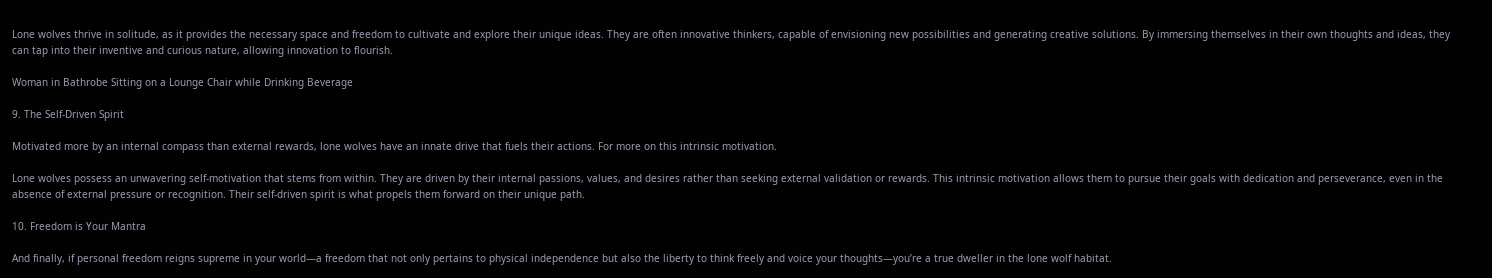Lone wolves thrive in solitude, as it provides the necessary space and freedom to cultivate and explore their unique ideas. They are often innovative thinkers, capable of envisioning new possibilities and generating creative solutions. By immersing themselves in their own thoughts and ideas, they can tap into their inventive and curious nature, allowing innovation to flourish.

Woman in Bathrobe Sitting on a Lounge Chair while Drinking Beverage

9. The Self-Driven Spirit

Motivated more by an internal compass than external rewards, lone wolves have an innate drive that fuels their actions. For more on this intrinsic motivation.

Lone wolves possess an unwavering self-motivation that stems from within. They are driven by their internal passions, values, and desires rather than seeking external validation or rewards. This intrinsic motivation allows them to pursue their goals with dedication and perseverance, even in the absence of external pressure or recognition. Their self-driven spirit is what propels them forward on their unique path.

10. Freedom is Your Mantra

And finally, if personal freedom reigns supreme in your world—a freedom that not only pertains to physical independence but also the liberty to think freely and voice your thoughts—you’re a true dweller in the lone wolf habitat.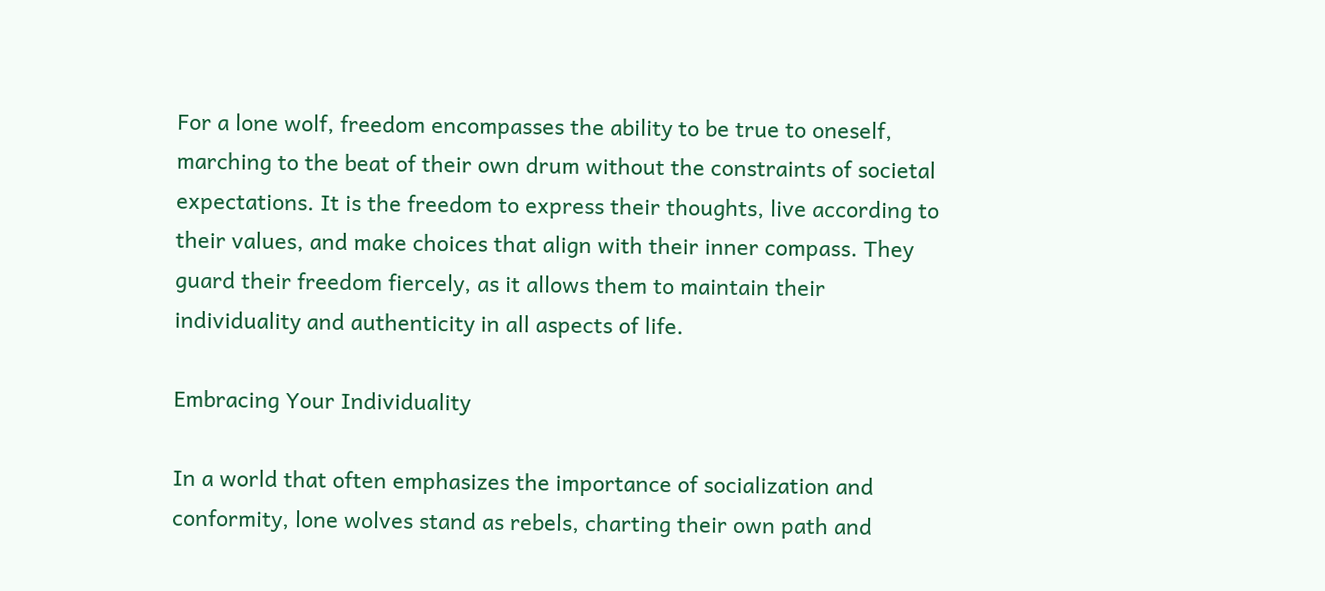For a lone wolf, freedom encompasses the ability to be true to oneself, marching to the beat of their own drum without the constraints of societal expectations. It is the freedom to express their thoughts, live according to their values, and make choices that align with their inner compass. They guard their freedom fiercely, as it allows them to maintain their individuality and authenticity in all aspects of life.

Embracing Your Individuality

In a world that often emphasizes the importance of socialization and conformity, lone wolves stand as rebels, charting their own path and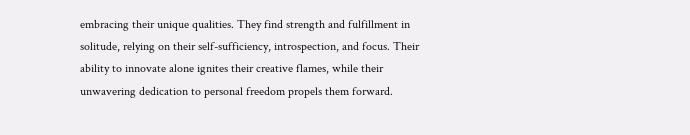embracing their unique qualities. They find strength and fulfillment in solitude, relying on their self-sufficiency, introspection, and focus. Their ability to innovate alone ignites their creative flames, while their unwavering dedication to personal freedom propels them forward.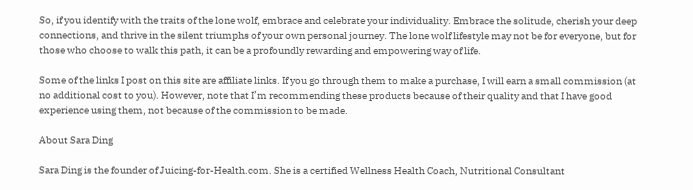So, if you identify with the traits of the lone wolf, embrace and celebrate your individuality. Embrace the solitude, cherish your deep connections, and thrive in the silent triumphs of your own personal journey. The lone wolf lifestyle may not be for everyone, but for those who choose to walk this path, it can be a profoundly rewarding and empowering way of life.

Some of the links I post on this site are affiliate links. If you go through them to make a purchase, I will earn a small commission (at no additional cost to you). However, note that I’m recommending these products because of their quality and that I have good experience using them, not because of the commission to be made.

About Sara Ding

Sara Ding is the founder of Juicing-for-Health.com. She is a certified Wellness Health Coach, Nutritional Consultant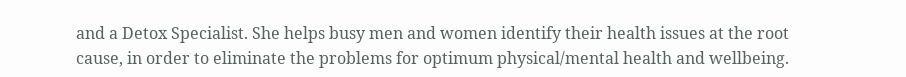and a Detox Specialist. She helps busy men and women identify their health issues at the root cause, in order to eliminate the problems for optimum physical/mental health and wellbeing.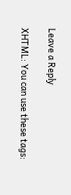Leave a Reply

XHTML: You can use these tags: